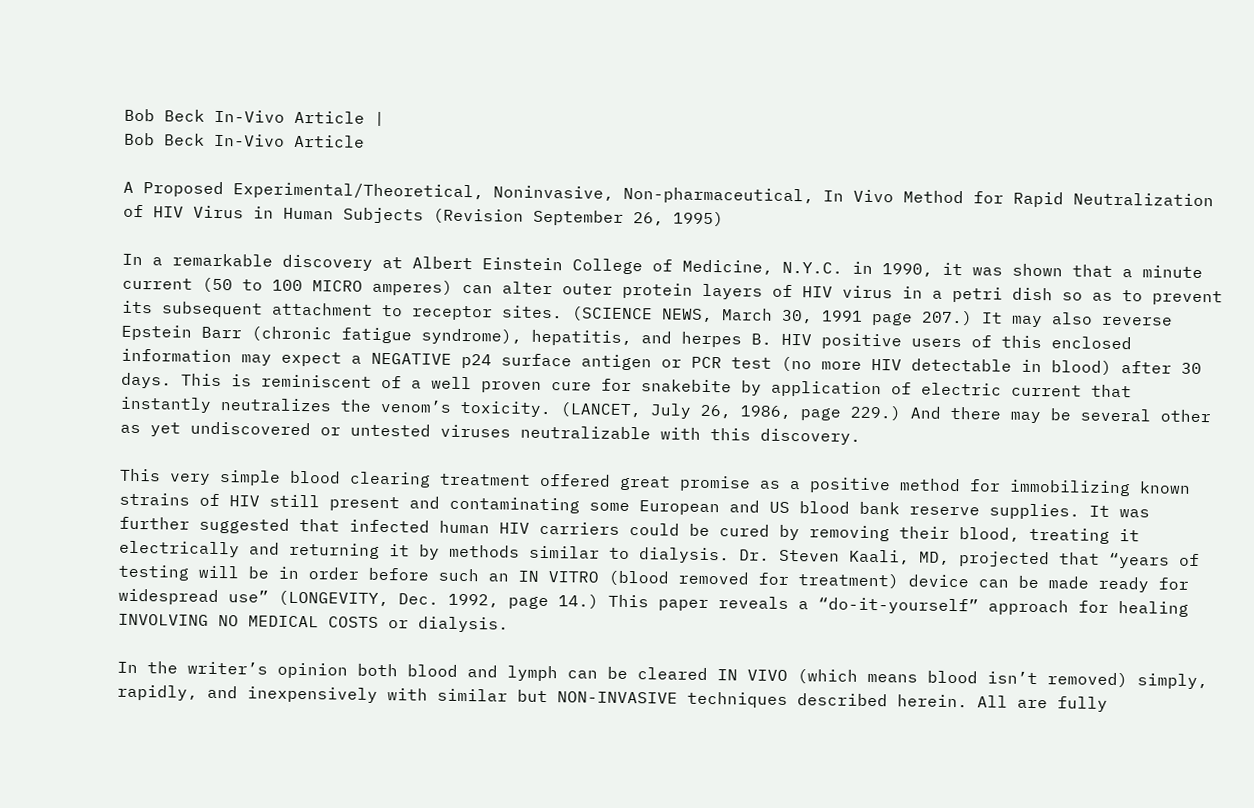Bob Beck In-Vivo Article |
Bob Beck In-Vivo Article

A Proposed Experimental/Theoretical, Noninvasive, Non-pharmaceutical, In Vivo Method for Rapid Neutralization of HIV Virus in Human Subjects (Revision September 26, 1995)

In a remarkable discovery at Albert Einstein College of Medicine, N.Y.C. in 1990, it was shown that a minute current (50 to 100 MICRO amperes) can alter outer protein layers of HIV virus in a petri dish so as to prevent its subsequent attachment to receptor sites. (SCIENCE NEWS, March 30, 1991 page 207.) It may also reverse Epstein Barr (chronic fatigue syndrome), hepatitis, and herpes B. HIV positive users of this enclosed information may expect a NEGATIVE p24 surface antigen or PCR test (no more HIV detectable in blood) after 30 days. This is reminiscent of a well proven cure for snakebite by application of electric current that instantly neutralizes the venom’s toxicity. (LANCET, July 26, 1986, page 229.) And there may be several other as yet undiscovered or untested viruses neutralizable with this discovery.

This very simple blood clearing treatment offered great promise as a positive method for immobilizing known strains of HIV still present and contaminating some European and US blood bank reserve supplies. It was further suggested that infected human HIV carriers could be cured by removing their blood, treating it electrically and returning it by methods similar to dialysis. Dr. Steven Kaali, MD, projected that “years of testing will be in order before such an IN VITRO (blood removed for treatment) device can be made ready for widespread use” (LONGEVITY, Dec. 1992, page 14.) This paper reveals a “do-it-yourself” approach for healing INVOLVING NO MEDICAL COSTS or dialysis.

In the writer’s opinion both blood and lymph can be cleared IN VIVO (which means blood isn’t removed) simply, rapidly, and inexpensively with similar but NON-INVASIVE techniques described herein. All are fully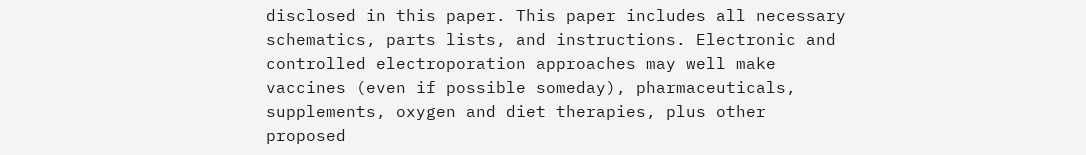disclosed in this paper. This paper includes all necessary schematics, parts lists, and instructions. Electronic and controlled electroporation approaches may well make vaccines (even if possible someday), pharmaceuticals, supplements, oxygen and diet therapies, plus other proposed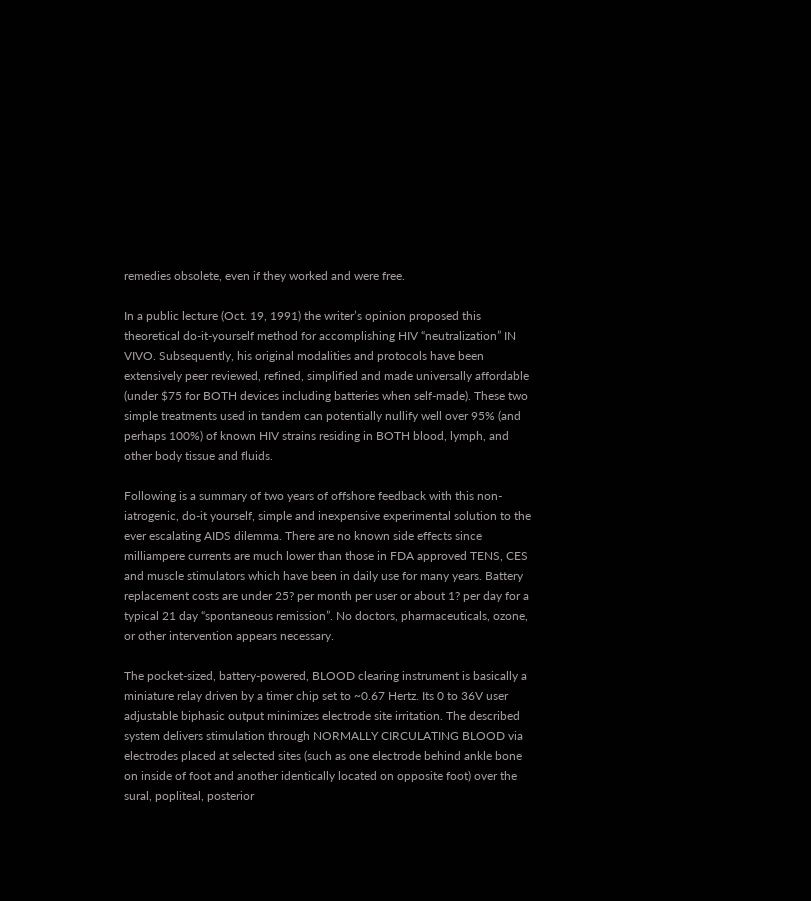remedies obsolete, even if they worked and were free.

In a public lecture (Oct. 19, 1991) the writer’s opinion proposed this theoretical do-it-yourself method for accomplishing HIV “neutralization” IN VIVO. Subsequently, his original modalities and protocols have been extensively peer reviewed, refined, simplified and made universally affordable (under $75 for BOTH devices including batteries when self-made). These two simple treatments used in tandem can potentially nullify well over 95% (and perhaps 100%) of known HIV strains residing in BOTH blood, lymph, and other body tissue and fluids.

Following is a summary of two years of offshore feedback with this non-iatrogenic, do-it yourself, simple and inexpensive experimental solution to the ever escalating AIDS dilemma. There are no known side effects since milliampere currents are much lower than those in FDA approved TENS, CES and muscle stimulators which have been in daily use for many years. Battery replacement costs are under 25? per month per user or about 1? per day for a typical 21 day “spontaneous remission”. No doctors, pharmaceuticals, ozone, or other intervention appears necessary.

The pocket-sized, battery-powered, BLOOD clearing instrument is basically a miniature relay driven by a timer chip set to ~0.67 Hertz. Its 0 to 36V user adjustable biphasic output minimizes electrode site irritation. The described system delivers stimulation through NORMALLY CIRCULATING BLOOD via electrodes placed at selected sites (such as one electrode behind ankle bone on inside of foot and another identically located on opposite foot) over the sural, popliteal, posterior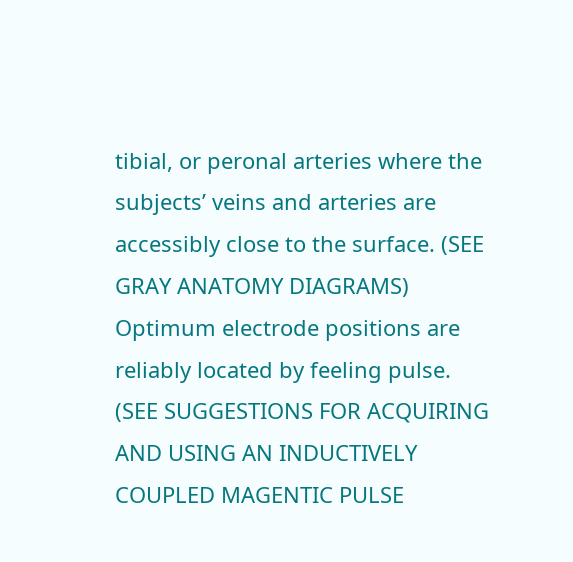tibial, or peronal arteries where the subjects’ veins and arteries are accessibly close to the surface. (SEE GRAY ANATOMY DIAGRAMS) Optimum electrode positions are reliably located by feeling pulse. (SEE SUGGESTIONS FOR ACQUIRING AND USING AN INDUCTIVELY COUPLED MAGENTIC PULSE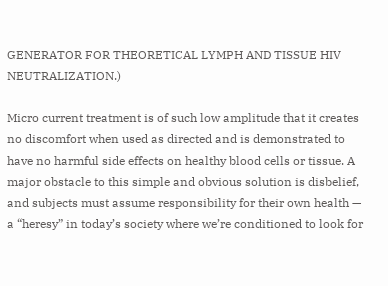GENERATOR FOR THEORETICAL LYMPH AND TISSUE HIV NEUTRALIZATION.)

Micro current treatment is of such low amplitude that it creates no discomfort when used as directed and is demonstrated to have no harmful side effects on healthy blood cells or tissue. A major obstacle to this simple and obvious solution is disbelief, and subjects must assume responsibility for their own health — a “heresy” in today’s society where we’re conditioned to look for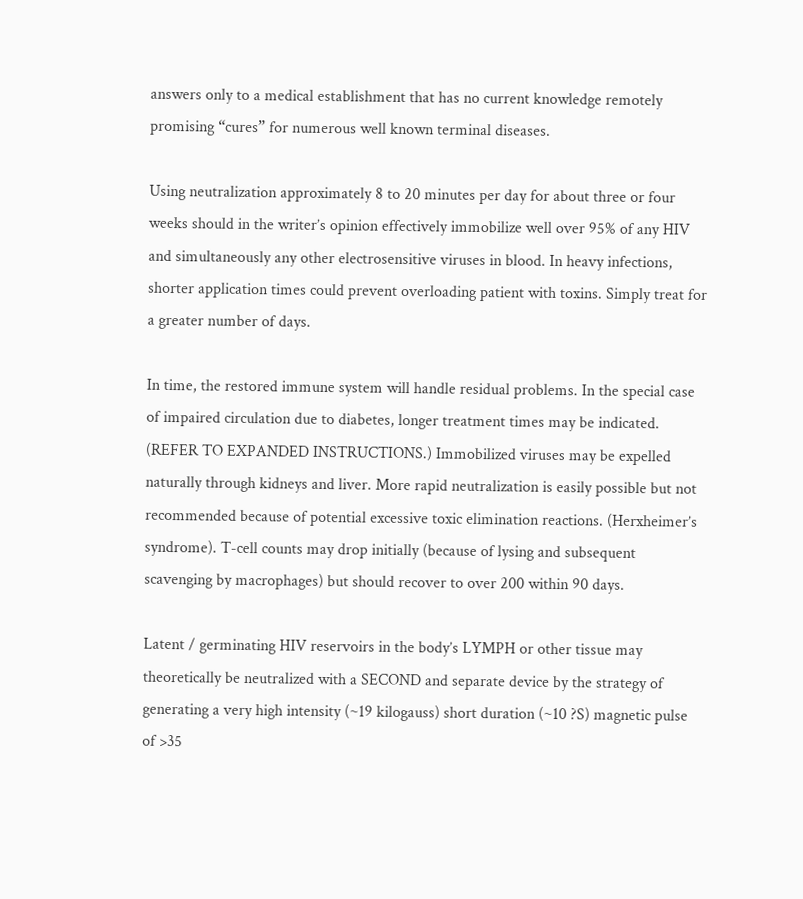answers only to a medical establishment that has no current knowledge remotely promising “cures” for numerous well known terminal diseases.

Using neutralization approximately 8 to 20 minutes per day for about three or four weeks should in the writer’s opinion effectively immobilize well over 95% of any HIV and simultaneously any other electrosensitive viruses in blood. In heavy infections, shorter application times could prevent overloading patient with toxins. Simply treat for a greater number of days.

In time, the restored immune system will handle residual problems. In the special case of impaired circulation due to diabetes, longer treatment times may be indicated. (REFER TO EXPANDED INSTRUCTIONS.) Immobilized viruses may be expelled naturally through kidneys and liver. More rapid neutralization is easily possible but not recommended because of potential excessive toxic elimination reactions. (Herxheimer’s syndrome). T-cell counts may drop initially (because of lysing and subsequent scavenging by macrophages) but should recover to over 200 within 90 days.

Latent / germinating HIV reservoirs in the body’s LYMPH or other tissue may theoretically be neutralized with a SECOND and separate device by the strategy of generating a very high intensity (~19 kilogauss) short duration (~10 ?S) magnetic pulse of >35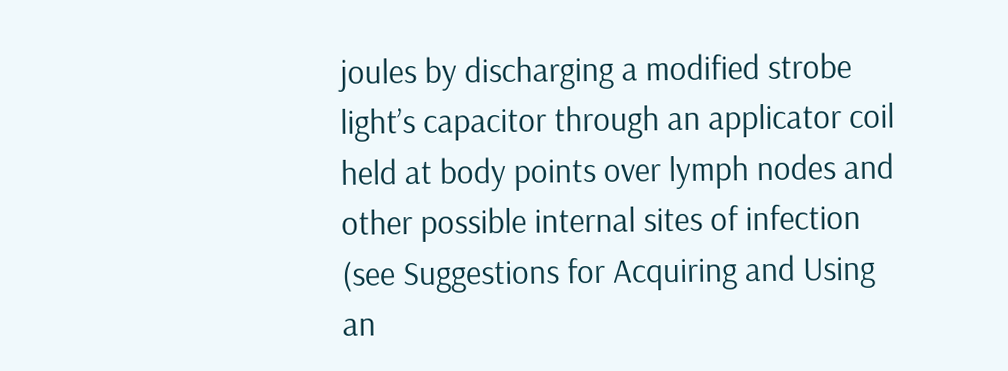joules by discharging a modified strobe light’s capacitor through an applicator coil held at body points over lymph nodes and other possible internal sites of infection (see Suggestions for Acquiring and Using an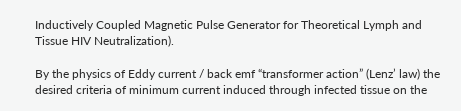Inductively Coupled Magnetic Pulse Generator for Theoretical Lymph and Tissue HIV Neutralization).

By the physics of Eddy current / back emf “transformer action” (Lenz’ law) the desired criteria of minimum current induced through infected tissue on the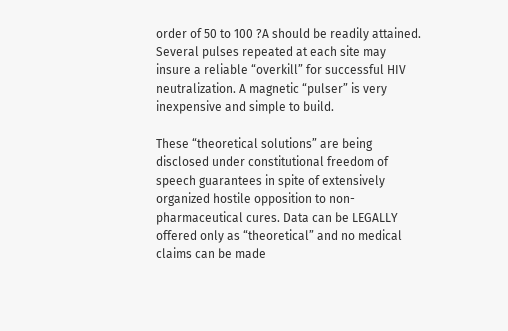order of 50 to 100 ?A should be readily attained. Several pulses repeated at each site may insure a reliable “overkill” for successful HIV neutralization. A magnetic “pulser” is very inexpensive and simple to build.

These “theoretical solutions” are being disclosed under constitutional freedom of speech guarantees in spite of extensively organized hostile opposition to non-pharmaceutical cures. Data can be LEGALLY offered only as “theoretical” and no medical claims can be made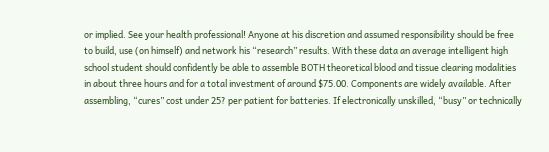or implied. See your health professional! Anyone at his discretion and assumed responsibility should be free to build, use (on himself) and network his “research” results. With these data an average intelligent high school student should confidently be able to assemble BOTH theoretical blood and tissue clearing modalities in about three hours and for a total investment of around $75.00. Components are widely available. After assembling, “cures” cost under 25? per patient for batteries. If electronically unskilled, “busy” or technically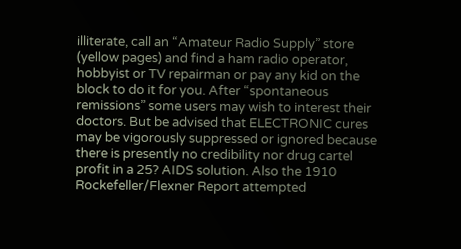illiterate, call an “Amateur Radio Supply” store (yellow pages) and find a ham radio operator, hobbyist or TV repairman or pay any kid on the block to do it for you. After “spontaneous remissions” some users may wish to interest their doctors. But be advised that ELECTRONIC cures may be vigorously suppressed or ignored because there is presently no credibility nor drug cartel profit in a 25? AIDS solution. Also the 1910 Rockefeller/Flexner Report attempted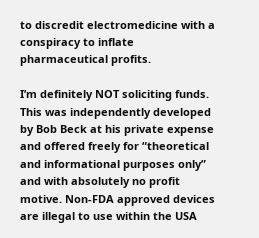to discredit electromedicine with a conspiracy to inflate pharmaceutical profits.

I’m definitely NOT soliciting funds. This was independently developed by Bob Beck at his private expense and offered freely for “theoretical and informational purposes only” and with absolutely no profit motive. Non-FDA approved devices are illegal to use within the USA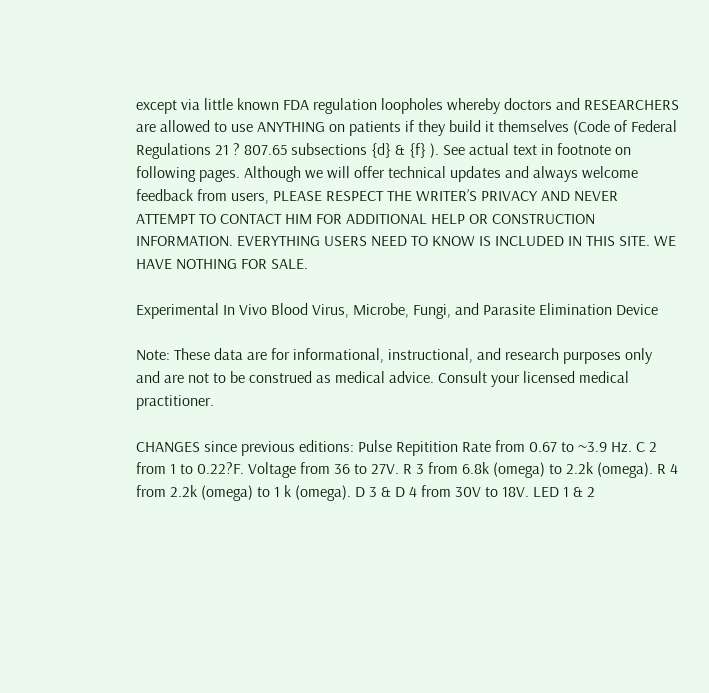except via little known FDA regulation loopholes whereby doctors and RESEARCHERS are allowed to use ANYTHING on patients if they build it themselves (Code of Federal Regulations 21 ? 807.65 subsections {d} & {f} ). See actual text in footnote on following pages. Although we will offer technical updates and always welcome feedback from users, PLEASE RESPECT THE WRITER’S PRIVACY AND NEVER ATTEMPT TO CONTACT HIM FOR ADDITIONAL HELP OR CONSTRUCTION INFORMATION. EVERYTHING USERS NEED TO KNOW IS INCLUDED IN THIS SITE. WE HAVE NOTHING FOR SALE.

Experimental In Vivo Blood Virus, Microbe, Fungi, and Parasite Elimination Device

Note: These data are for informational, instructional, and research purposes only and are not to be construed as medical advice. Consult your licensed medical practitioner.

CHANGES since previous editions: Pulse Repitition Rate from 0.67 to ~3.9 Hz. C 2 from 1 to 0.22?F. Voltage from 36 to 27V. R 3 from 6.8k (omega) to 2.2k (omega). R 4 from 2.2k (omega) to 1 k (omega). D 3 & D 4 from 30V to 18V. LED 1 & 2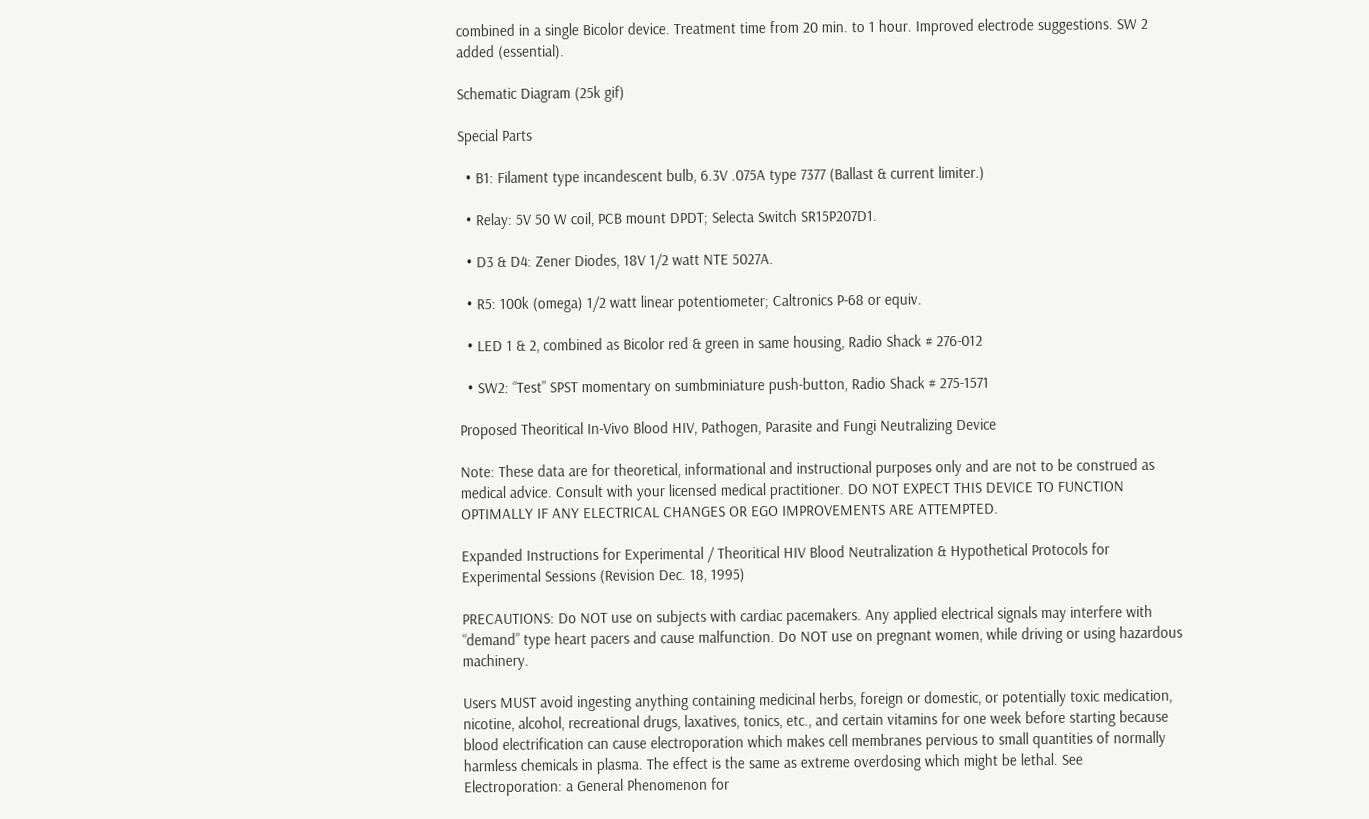combined in a single Bicolor device. Treatment time from 20 min. to 1 hour. Improved electrode suggestions. SW 2 added (essential).

Schematic Diagram (25k gif)

Special Parts

  • B1: Filament type incandescent bulb, 6.3V .075A type 7377 (Ballast & current limiter.)

  • Relay: 5V 50 W coil, PCB mount DPDT; Selecta Switch SR15P207D1.

  • D3 & D4: Zener Diodes, 18V 1/2 watt NTE 5027A.

  • R5: 100k (omega) 1/2 watt linear potentiometer; Caltronics P-68 or equiv.

  • LED 1 & 2, combined as Bicolor red & green in same housing, Radio Shack # 276-012

  • SW2: “Test” SPST momentary on sumbminiature push-button, Radio Shack # 275-1571

Proposed Theoritical In-Vivo Blood HIV, Pathogen, Parasite and Fungi Neutralizing Device

Note: These data are for theoretical, informational and instructional purposes only and are not to be construed as medical advice. Consult with your licensed medical practitioner. DO NOT EXPECT THIS DEVICE TO FUNCTION OPTIMALLY IF ANY ELECTRICAL CHANGES OR EGO IMPROVEMENTS ARE ATTEMPTED.

Expanded Instructions for Experimental / Theoritical HIV Blood Neutralization & Hypothetical Protocols for Experimental Sessions (Revision Dec. 18, 1995)

PRECAUTIONS: Do NOT use on subjects with cardiac pacemakers. Any applied electrical signals may interfere with “demand” type heart pacers and cause malfunction. Do NOT use on pregnant women, while driving or using hazardous machinery.

Users MUST avoid ingesting anything containing medicinal herbs, foreign or domestic, or potentially toxic medication, nicotine, alcohol, recreational drugs, laxatives, tonics, etc., and certain vitamins for one week before starting because blood electrification can cause electroporation which makes cell membranes pervious to small quantities of normally harmless chemicals in plasma. The effect is the same as extreme overdosing which might be lethal. See Electroporation: a General Phenomenon for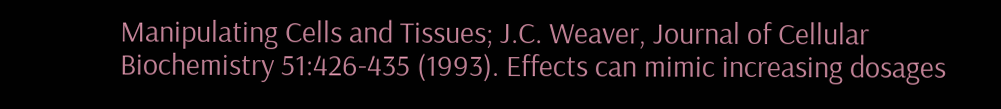Manipulating Cells and Tissues; J.C. Weaver, Journal of Cellular Biochemistry 51:426-435 (1993). Effects can mimic increasing dosages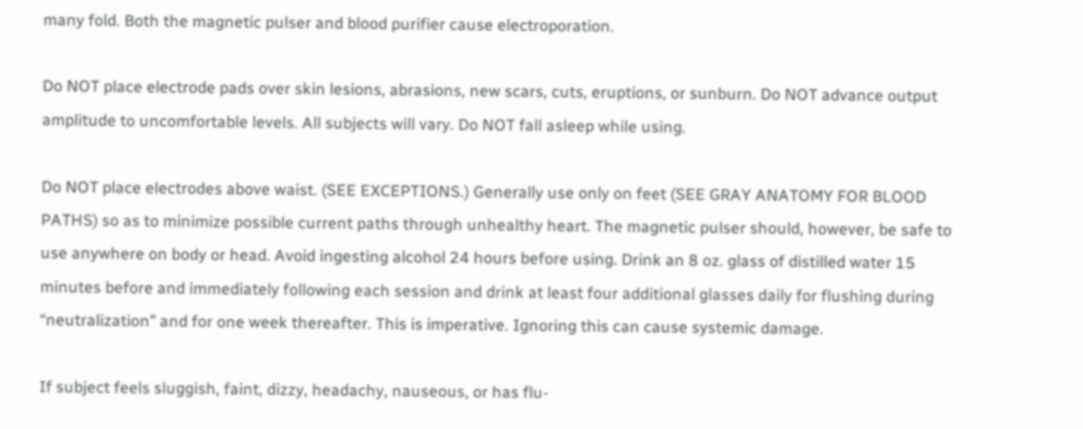many fold. Both the magnetic pulser and blood purifier cause electroporation.

Do NOT place electrode pads over skin lesions, abrasions, new scars, cuts, eruptions, or sunburn. Do NOT advance output amplitude to uncomfortable levels. All subjects will vary. Do NOT fall asleep while using.

Do NOT place electrodes above waist. (SEE EXCEPTIONS.) Generally use only on feet (SEE GRAY ANATOMY FOR BLOOD PATHS) so as to minimize possible current paths through unhealthy heart. The magnetic pulser should, however, be safe to use anywhere on body or head. Avoid ingesting alcohol 24 hours before using. Drink an 8 oz. glass of distilled water 15 minutes before and immediately following each session and drink at least four additional glasses daily for flushing during “neutralization” and for one week thereafter. This is imperative. Ignoring this can cause systemic damage.

If subject feels sluggish, faint, dizzy, headachy, nauseous, or has flu-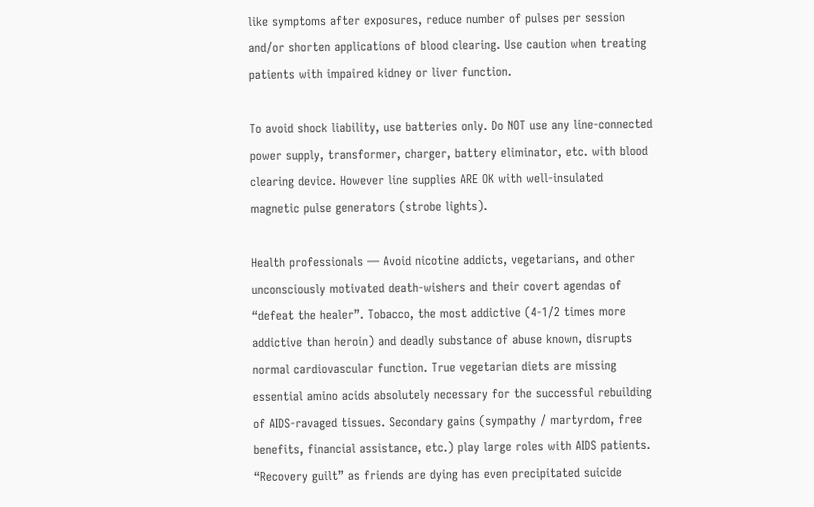like symptoms after exposures, reduce number of pulses per session and/or shorten applications of blood clearing. Use caution when treating patients with impaired kidney or liver function.

To avoid shock liability, use batteries only. Do NOT use any line-connected power supply, transformer, charger, battery eliminator, etc. with blood clearing device. However line supplies ARE OK with well-insulated magnetic pulse generators (strobe lights).

Health professionals — Avoid nicotine addicts, vegetarians, and other unconsciously motivated death-wishers and their covert agendas of “defeat the healer”. Tobacco, the most addictive (4-1/2 times more addictive than heroin) and deadly substance of abuse known, disrupts normal cardiovascular function. True vegetarian diets are missing essential amino acids absolutely necessary for the successful rebuilding of AIDS-ravaged tissues. Secondary gains (sympathy / martyrdom, free benefits, financial assistance, etc.) play large roles with AIDS patients. “Recovery guilt” as friends are dying has even precipitated suicide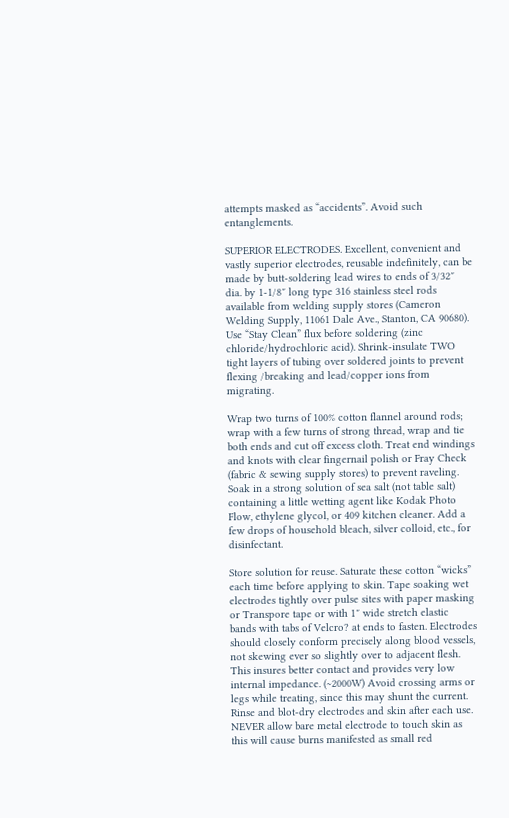attempts masked as “accidents”. Avoid such entanglements.

SUPERIOR ELECTRODES. Excellent, convenient and vastly superior electrodes, reusable indefinitely, can be made by butt-soldering lead wires to ends of 3/32″ dia. by 1-1/8″ long type 316 stainless steel rods available from welding supply stores (Cameron Welding Supply, 11061 Dale Ave., Stanton, CA 90680). Use “Stay Clean” flux before soldering (zinc chloride/hydrochloric acid). Shrink-insulate TWO tight layers of tubing over soldered joints to prevent flexing /breaking and lead/copper ions from migrating.

Wrap two turns of 100% cotton flannel around rods; wrap with a few turns of strong thread, wrap and tie both ends and cut off excess cloth. Treat end windings and knots with clear fingernail polish or Fray Check (fabric & sewing supply stores) to prevent raveling. Soak in a strong solution of sea salt (not table salt) containing a little wetting agent like Kodak Photo Flow, ethylene glycol, or 409 kitchen cleaner. Add a few drops of household bleach, silver colloid, etc., for disinfectant.

Store solution for reuse. Saturate these cotton “wicks” each time before applying to skin. Tape soaking wet electrodes tightly over pulse sites with paper masking or Transpore tape or with 1″ wide stretch elastic bands with tabs of Velcro? at ends to fasten. Electrodes should closely conform precisely along blood vessels, not skewing ever so slightly over to adjacent flesh. This insures better contact and provides very low internal impedance. (~2000W) Avoid crossing arms or legs while treating, since this may shunt the current. Rinse and blot-dry electrodes and skin after each use. NEVER allow bare metal electrode to touch skin as this will cause burns manifested as small red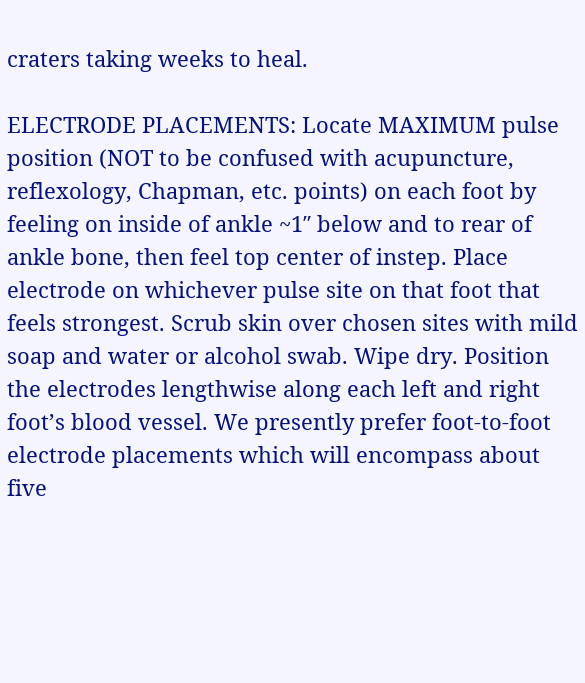craters taking weeks to heal.

ELECTRODE PLACEMENTS: Locate MAXIMUM pulse position (NOT to be confused with acupuncture, reflexology, Chapman, etc. points) on each foot by feeling on inside of ankle ~1″ below and to rear of ankle bone, then feel top center of instep. Place electrode on whichever pulse site on that foot that feels strongest. Scrub skin over chosen sites with mild soap and water or alcohol swab. Wipe dry. Position the electrodes lengthwise along each left and right foot’s blood vessel. We presently prefer foot-to-foot electrode placements which will encompass about five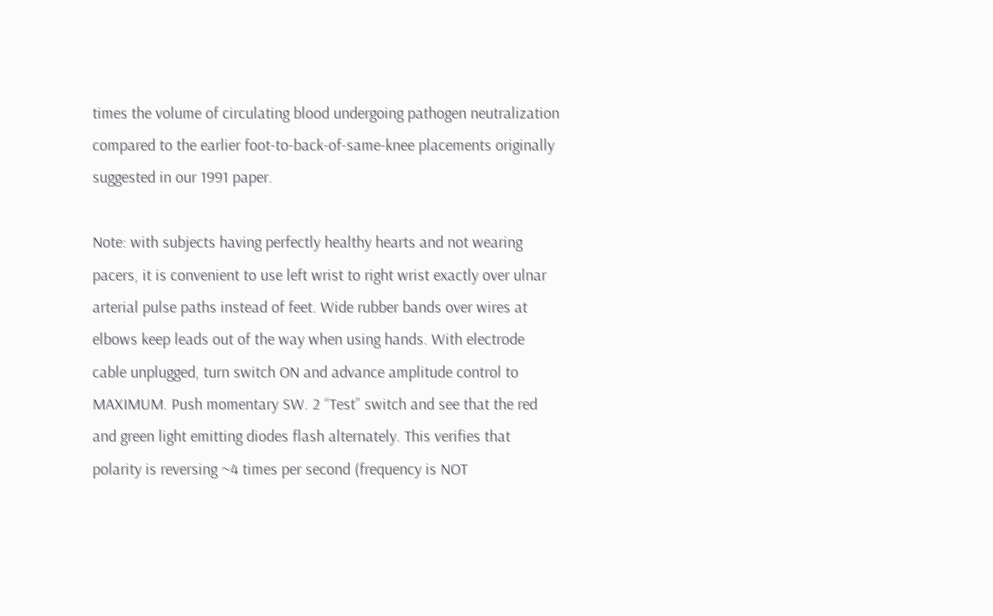times the volume of circulating blood undergoing pathogen neutralization compared to the earlier foot-to-back-of-same-knee placements originally suggested in our 1991 paper.

Note: with subjects having perfectly healthy hearts and not wearing pacers, it is convenient to use left wrist to right wrist exactly over ulnar arterial pulse paths instead of feet. Wide rubber bands over wires at elbows keep leads out of the way when using hands. With electrode cable unplugged, turn switch ON and advance amplitude control to MAXIMUM. Push momentary SW. 2 “Test” switch and see that the red and green light emitting diodes flash alternately. This verifies that polarity is reversing ~4 times per second (frequency is NOT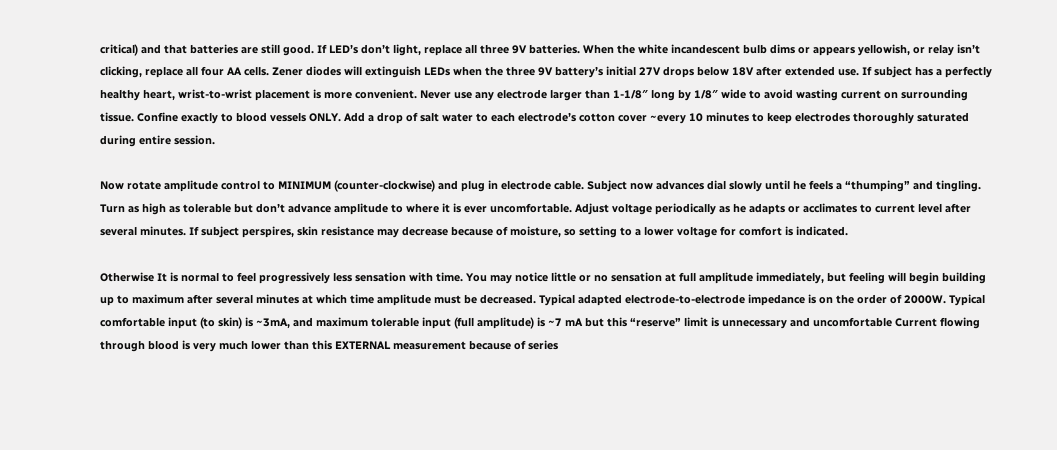critical) and that batteries are still good. If LED’s don’t light, replace all three 9V batteries. When the white incandescent bulb dims or appears yellowish, or relay isn’t clicking, replace all four AA cells. Zener diodes will extinguish LEDs when the three 9V battery’s initial 27V drops below 18V after extended use. If subject has a perfectly healthy heart, wrist-to-wrist placement is more convenient. Never use any electrode larger than 1-1/8″ long by 1/8″ wide to avoid wasting current on surrounding tissue. Confine exactly to blood vessels ONLY. Add a drop of salt water to each electrode’s cotton cover ~every 10 minutes to keep electrodes thoroughly saturated during entire session.

Now rotate amplitude control to MINIMUM (counter-clockwise) and plug in electrode cable. Subject now advances dial slowly until he feels a “thumping” and tingling. Turn as high as tolerable but don’t advance amplitude to where it is ever uncomfortable. Adjust voltage periodically as he adapts or acclimates to current level after several minutes. If subject perspires, skin resistance may decrease because of moisture, so setting to a lower voltage for comfort is indicated.

Otherwise It is normal to feel progressively less sensation with time. You may notice little or no sensation at full amplitude immediately, but feeling will begin building up to maximum after several minutes at which time amplitude must be decreased. Typical adapted electrode-to-electrode impedance is on the order of 2000W. Typical comfortable input (to skin) is ~3mA, and maximum tolerable input (full amplitude) is ~7 mA but this “reserve” limit is unnecessary and uncomfortable Current flowing through blood is very much lower than this EXTERNAL measurement because of series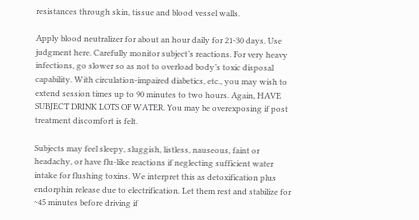resistances through skin, tissue and blood vessel walls.

Apply blood neutralizer for about an hour daily for 21-30 days. Use judgment here. Carefully monitor subject’s reactions. For very heavy infections, go slower so as not to overload body’s toxic disposal capability. With circulation-impaired diabetics, etc., you may wish to extend session times up to 90 minutes to two hours. Again, HAVE SUBJECT DRINK LOTS OF WATER. You may be overexposing if post treatment discomfort is felt.

Subjects may feel sleepy, sluggish, listless, nauseous, faint or headachy, or have flu-like reactions if neglecting sufficient water intake for flushing toxins. We interpret this as detoxification plus endorphin release due to electrification. Let them rest and stabilize for ~45 minutes before driving if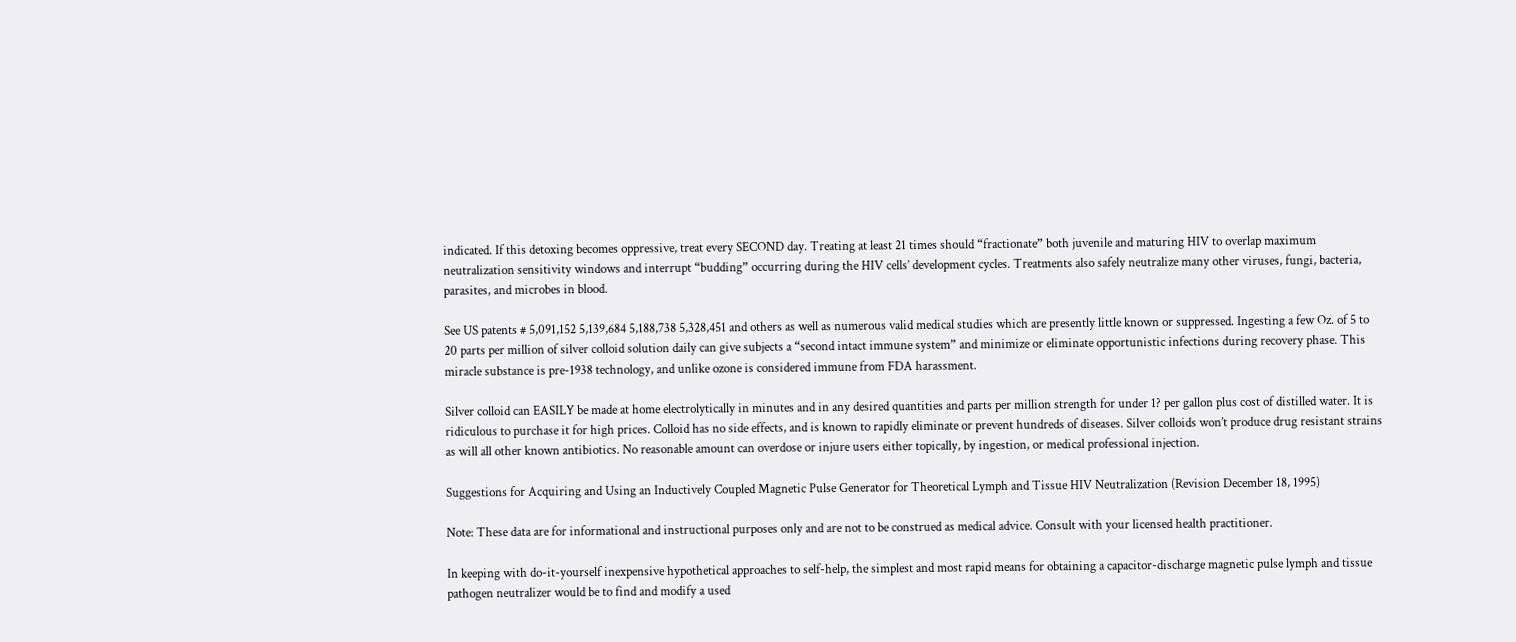indicated. If this detoxing becomes oppressive, treat every SECOND day. Treating at least 21 times should “fractionate” both juvenile and maturing HIV to overlap maximum neutralization sensitivity windows and interrupt “budding” occurring during the HIV cells’ development cycles. Treatments also safely neutralize many other viruses, fungi, bacteria, parasites, and microbes in blood.

See US patents # 5,091,152 5,139,684 5,188,738 5,328,451 and others as well as numerous valid medical studies which are presently little known or suppressed. Ingesting a few Oz. of 5 to 20 parts per million of silver colloid solution daily can give subjects a “second intact immune system” and minimize or eliminate opportunistic infections during recovery phase. This miracle substance is pre-1938 technology, and unlike ozone is considered immune from FDA harassment.

Silver colloid can EASILY be made at home electrolytically in minutes and in any desired quantities and parts per million strength for under 1? per gallon plus cost of distilled water. It is ridiculous to purchase it for high prices. Colloid has no side effects, and is known to rapidly eliminate or prevent hundreds of diseases. Silver colloids won’t produce drug resistant strains as will all other known antibiotics. No reasonable amount can overdose or injure users either topically, by ingestion, or medical professional injection.

Suggestions for Acquiring and Using an Inductively Coupled Magnetic Pulse Generator for Theoretical Lymph and Tissue HIV Neutralization (Revision December 18, 1995)

Note: These data are for informational and instructional purposes only and are not to be construed as medical advice. Consult with your licensed health practitioner.

In keeping with do-it-yourself inexpensive hypothetical approaches to self-help, the simplest and most rapid means for obtaining a capacitor-discharge magnetic pulse lymph and tissue pathogen neutralizer would be to find and modify a used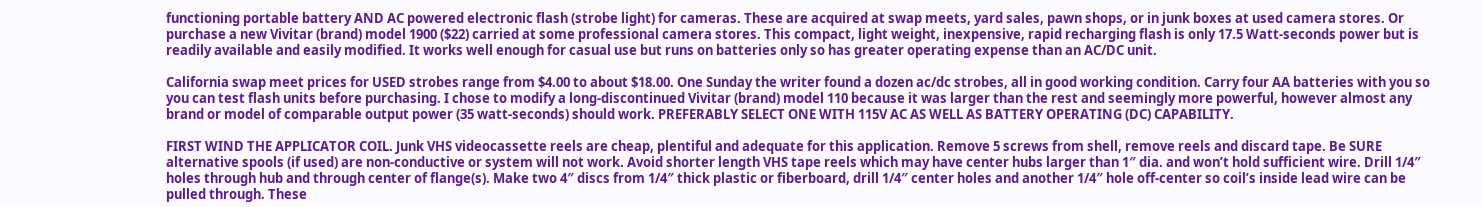functioning portable battery AND AC powered electronic flash (strobe light) for cameras. These are acquired at swap meets, yard sales, pawn shops, or in junk boxes at used camera stores. Or purchase a new Vivitar (brand) model 1900 ($22) carried at some professional camera stores. This compact, light weight, inexpensive, rapid recharging flash is only 17.5 Watt-seconds power but is readily available and easily modified. It works well enough for casual use but runs on batteries only so has greater operating expense than an AC/DC unit.

California swap meet prices for USED strobes range from $4.00 to about $18.00. One Sunday the writer found a dozen ac/dc strobes, all in good working condition. Carry four AA batteries with you so you can test flash units before purchasing. I chose to modify a long-discontinued Vivitar (brand) model 110 because it was larger than the rest and seemingly more powerful, however almost any brand or model of comparable output power (35 watt-seconds) should work. PREFERABLY SELECT ONE WITH 115V AC AS WELL AS BATTERY OPERATING (DC) CAPABILITY.

FIRST WIND THE APPLICATOR COIL. Junk VHS videocassette reels are cheap, plentiful and adequate for this application. Remove 5 screws from shell, remove reels and discard tape. Be SURE alternative spools (if used) are non-conductive or system will not work. Avoid shorter length VHS tape reels which may have center hubs larger than 1″ dia. and won’t hold sufficient wire. Drill 1/4″ holes through hub and through center of flange(s). Make two 4″ discs from 1/4″ thick plastic or fiberboard, drill 1/4″ center holes and another 1/4″ hole off-center so coil’s inside lead wire can be pulled through. These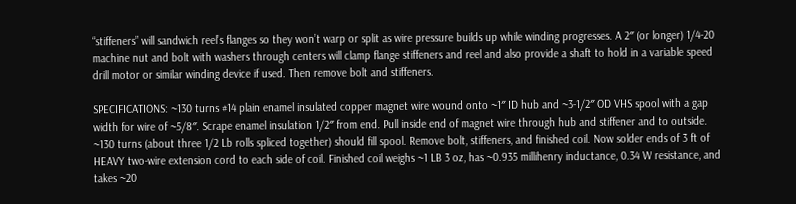“stiffeners” will sandwich reel’s flanges so they won’t warp or split as wire pressure builds up while winding progresses. A 2″ (or longer) 1/4-20 machine nut and bolt with washers through centers will clamp flange stiffeners and reel and also provide a shaft to hold in a variable speed drill motor or similar winding device if used. Then remove bolt and stiffeners.

SPECIFICATIONS: ~130 turns #14 plain enamel insulated copper magnet wire wound onto ~1″ ID hub and ~3-1/2″ OD VHS spool with a gap width for wire of ~5/8″. Scrape enamel insulation 1/2″ from end. Pull inside end of magnet wire through hub and stiffener and to outside. ~130 turns (about three 1/2 Lb rolls spliced together) should fill spool. Remove bolt, stiffeners, and finished coil. Now solder ends of 3 ft of HEAVY two-wire extension cord to each side of coil. Finished coil weighs ~1 LB 3 oz, has ~0.935 millihenry inductance, 0.34 W resistance, and takes ~20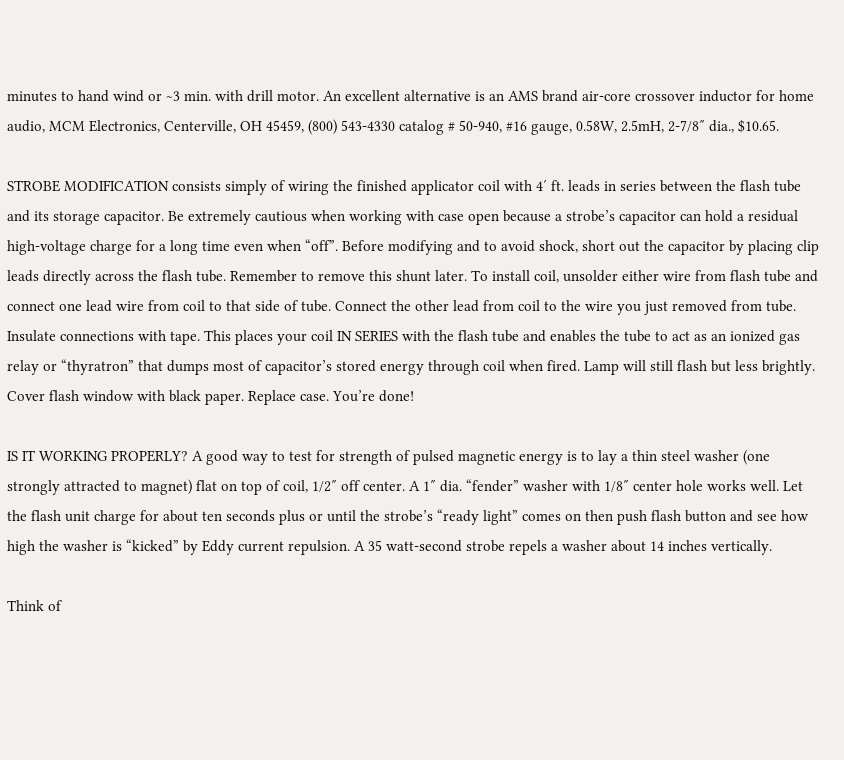minutes to hand wind or ~3 min. with drill motor. An excellent alternative is an AMS brand air-core crossover inductor for home audio, MCM Electronics, Centerville, OH 45459, (800) 543-4330 catalog # 50-940, #16 gauge, 0.58W, 2.5mH, 2-7/8″ dia., $10.65.

STROBE MODIFICATION consists simply of wiring the finished applicator coil with 4′ ft. leads in series between the flash tube and its storage capacitor. Be extremely cautious when working with case open because a strobe’s capacitor can hold a residual high-voltage charge for a long time even when “off”. Before modifying and to avoid shock, short out the capacitor by placing clip leads directly across the flash tube. Remember to remove this shunt later. To install coil, unsolder either wire from flash tube and connect one lead wire from coil to that side of tube. Connect the other lead from coil to the wire you just removed from tube. Insulate connections with tape. This places your coil IN SERIES with the flash tube and enables the tube to act as an ionized gas relay or “thyratron” that dumps most of capacitor’s stored energy through coil when fired. Lamp will still flash but less brightly. Cover flash window with black paper. Replace case. You’re done!

IS IT WORKING PROPERLY? A good way to test for strength of pulsed magnetic energy is to lay a thin steel washer (one strongly attracted to magnet) flat on top of coil, 1/2″ off center. A 1″ dia. “fender” washer with 1/8″ center hole works well. Let the flash unit charge for about ten seconds plus or until the strobe’s “ready light” comes on then push flash button and see how high the washer is “kicked” by Eddy current repulsion. A 35 watt-second strobe repels a washer about 14 inches vertically.

Think of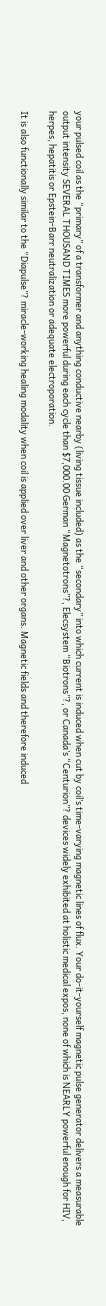your pulsed coil as the “primary” of a transformer and anything conductive nearby (living tissue included) as the “secondary” into which current is induced when cut by coil’s time-varying magnetic lines of flux. Your do-it-yourself magnetic pulse generator delivers a measurable output intensity SEVERAL THOUSAND TIMES more powerful during each cycle than $7,000.00 German “Magnetotrons”?, Elecsystem “Biotrons”?, or Canada’s “Centurion”? devices widely exhibited at holistic medical expos, none of which is NEARLY powerful enough for HIV, herpes, hepatitis or Epstein-Barr neutralization or adequate electroporation.

It is also functionally similar to the “Diapulse”? miracle-working healing modality when coil is applied over liver and other organs. Magnetic fields and therefore induced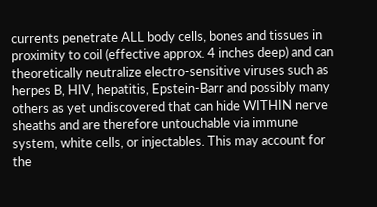currents penetrate ALL body cells, bones and tissues in proximity to coil (effective approx. 4 inches deep) and can theoretically neutralize electro-sensitive viruses such as herpes B, HIV, hepatitis, Epstein-Barr and possibly many others as yet undiscovered that can hide WITHIN nerve sheaths and are therefore untouchable via immune system, white cells, or injectables. This may account for the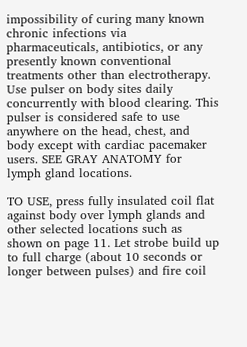impossibility of curing many known chronic infections via pharmaceuticals, antibiotics, or any presently known conventional treatments other than electrotherapy. Use pulser on body sites daily concurrently with blood clearing. This pulser is considered safe to use anywhere on the head, chest, and body except with cardiac pacemaker users. SEE GRAY ANATOMY for lymph gland locations.

TO USE, press fully insulated coil flat against body over lymph glands and other selected locations such as shown on page 11. Let strobe build up to full charge (about 10 seconds or longer between pulses) and fire coil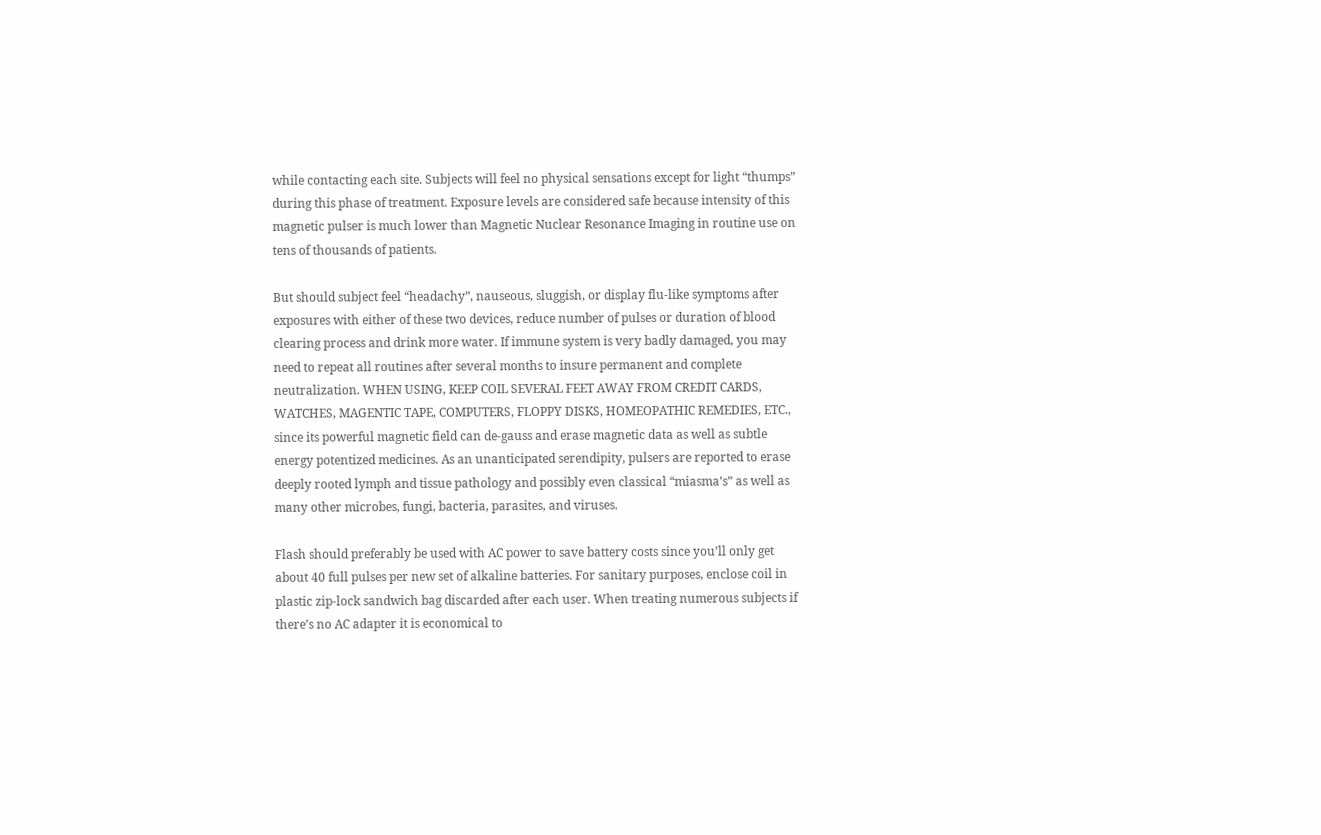while contacting each site. Subjects will feel no physical sensations except for light “thumps” during this phase of treatment. Exposure levels are considered safe because intensity of this magnetic pulser is much lower than Magnetic Nuclear Resonance Imaging in routine use on tens of thousands of patients.

But should subject feel “headachy”, nauseous, sluggish, or display flu-like symptoms after exposures with either of these two devices, reduce number of pulses or duration of blood clearing process and drink more water. If immune system is very badly damaged, you may need to repeat all routines after several months to insure permanent and complete neutralization. WHEN USING, KEEP COIL SEVERAL FEET AWAY FROM CREDIT CARDS, WATCHES, MAGENTIC TAPE, COMPUTERS, FLOPPY DISKS, HOMEOPATHIC REMEDIES, ETC., since its powerful magnetic field can de-gauss and erase magnetic data as well as subtle energy potentized medicines. As an unanticipated serendipity, pulsers are reported to erase deeply rooted lymph and tissue pathology and possibly even classical “miasma’s” as well as many other microbes, fungi, bacteria, parasites, and viruses.

Flash should preferably be used with AC power to save battery costs since you’ll only get about 40 full pulses per new set of alkaline batteries. For sanitary purposes, enclose coil in plastic zip-lock sandwich bag discarded after each user. When treating numerous subjects if there’s no AC adapter it is economical to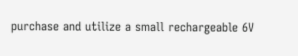purchase and utilize a small rechargeable 6V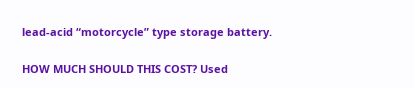lead-acid “motorcycle” type storage battery.

HOW MUCH SHOULD THIS COST? Used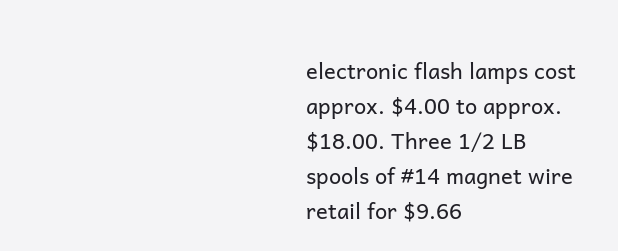electronic flash lamps cost approx. $4.00 to approx. $18.00. Three 1/2 LB spools of #14 magnet wire retail for $9.66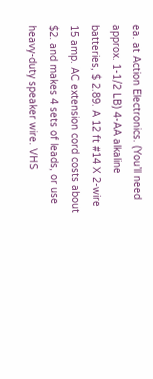ea. at Action Electronics. (You’ll need approx. 1-1/2 LB) 4-AA alkaline batteries, $ 2.89. A 12 ft #14 X 2-wire 15 amp. AC extension cord costs about $2. and makes 4 sets of leads, or use heavy-duty speaker wire. VHS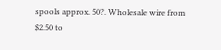spools approx. 50?. Wholesale wire from $2.50 to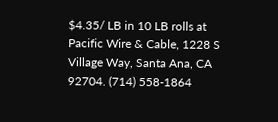$4.35/ LB in 10 LB rolls at Pacific Wire & Cable, 1228 S Village Way, Santa Ana, CA 92704. (714) 558-1864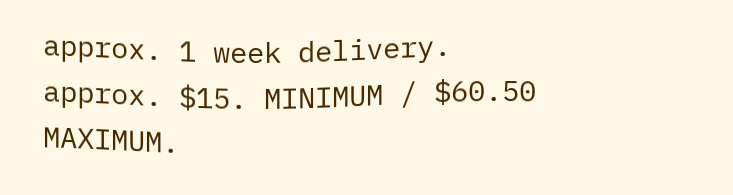approx. 1 week delivery. approx. $15. MINIMUM / $60.50 MAXIMUM.